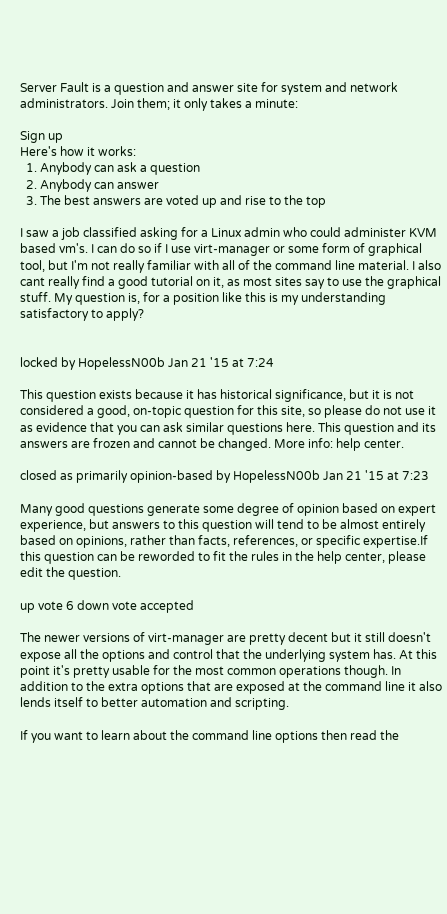Server Fault is a question and answer site for system and network administrators. Join them; it only takes a minute:

Sign up
Here's how it works:
  1. Anybody can ask a question
  2. Anybody can answer
  3. The best answers are voted up and rise to the top

I saw a job classified asking for a Linux admin who could administer KVM based vm's. I can do so if I use virt-manager or some form of graphical tool, but I'm not really familiar with all of the command line material. I also cant really find a good tutorial on it, as most sites say to use the graphical stuff. My question is, for a position like this is my understanding satisfactory to apply?


locked by HopelessN00b Jan 21 '15 at 7:24

This question exists because it has historical significance, but it is not considered a good, on-topic question for this site, so please do not use it as evidence that you can ask similar questions here. This question and its answers are frozen and cannot be changed. More info: help center.

closed as primarily opinion-based by HopelessN00b Jan 21 '15 at 7:23

Many good questions generate some degree of opinion based on expert experience, but answers to this question will tend to be almost entirely based on opinions, rather than facts, references, or specific expertise.If this question can be reworded to fit the rules in the help center, please edit the question.

up vote 6 down vote accepted

The newer versions of virt-manager are pretty decent but it still doesn't expose all the options and control that the underlying system has. At this point it's pretty usable for the most common operations though. In addition to the extra options that are exposed at the command line it also lends itself to better automation and scripting.

If you want to learn about the command line options then read the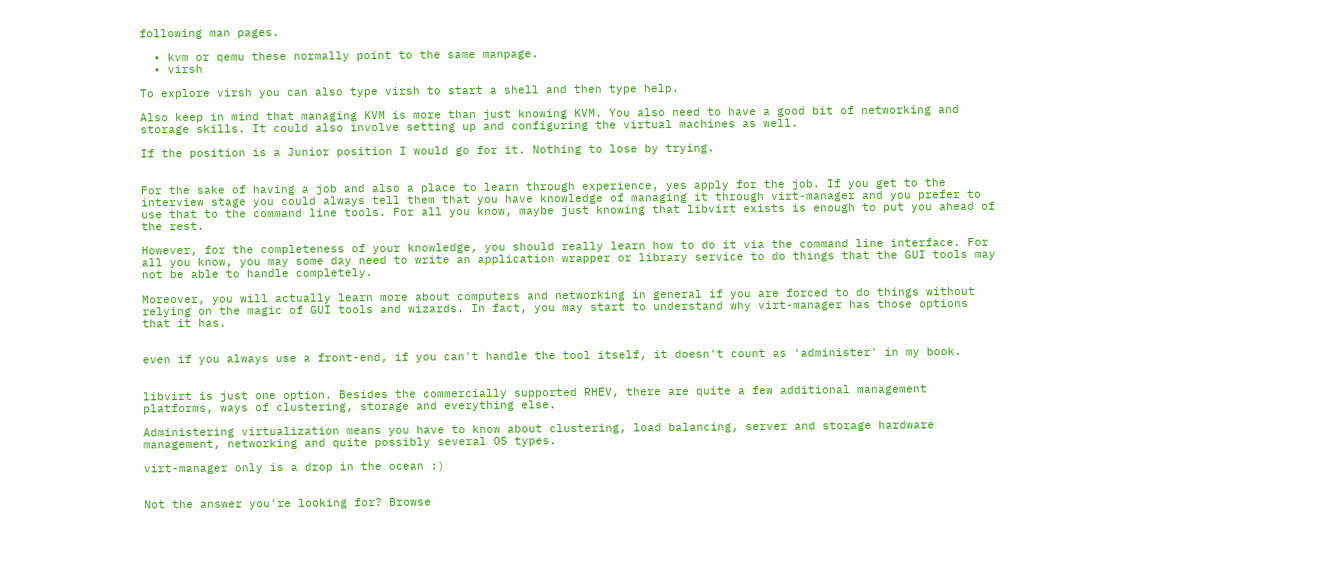following man pages.

  • kvm or qemu these normally point to the same manpage.
  • virsh

To explore virsh you can also type virsh to start a shell and then type help.

Also keep in mind that managing KVM is more than just knowing KVM. You also need to have a good bit of networking and storage skills. It could also involve setting up and configuring the virtual machines as well.

If the position is a Junior position I would go for it. Nothing to lose by trying.


For the sake of having a job and also a place to learn through experience, yes apply for the job. If you get to the interview stage you could always tell them that you have knowledge of managing it through virt-manager and you prefer to use that to the command line tools. For all you know, maybe just knowing that libvirt exists is enough to put you ahead of the rest.

However, for the completeness of your knowledge, you should really learn how to do it via the command line interface. For all you know, you may some day need to write an application wrapper or library service to do things that the GUI tools may not be able to handle completely.

Moreover, you will actually learn more about computers and networking in general if you are forced to do things without relying on the magic of GUI tools and wizards. In fact, you may start to understand why virt-manager has those options that it has.


even if you always use a front-end, if you can't handle the tool itself, it doesn't count as 'administer' in my book.


libvirt is just one option. Besides the commercially supported RHEV, there are quite a few additional management platforms, ways of clustering, storage and everything else.

Administering virtualization means you have to know about clustering, load balancing, server and storage hardware management, networking and quite possibly several OS types.

virt-manager only is a drop in the ocean :)


Not the answer you're looking for? Browse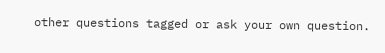other questions tagged or ask your own question.